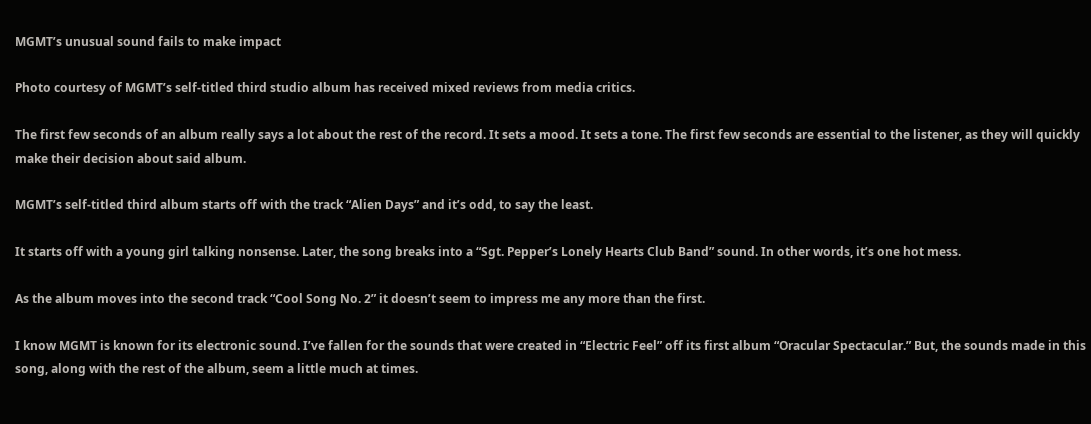MGMT’s unusual sound fails to make impact

Photo courtesy of MGMT’s self-titled third studio album has received mixed reviews from media critics.

The first few seconds of an album really says a lot about the rest of the record. It sets a mood. It sets a tone. The first few seconds are essential to the listener, as they will quickly make their decision about said album.

MGMT’s self-titled third album starts off with the track “Alien Days” and it’s odd, to say the least.

It starts off with a young girl talking nonsense. Later, the song breaks into a “Sgt. Pepper’s Lonely Hearts Club Band” sound. In other words, it’s one hot mess.

As the album moves into the second track “Cool Song No. 2” it doesn’t seem to impress me any more than the first.

I know MGMT is known for its electronic sound. I’ve fallen for the sounds that were created in “Electric Feel” off its first album “Oracular Spectacular.” But, the sounds made in this song, along with the rest of the album, seem a little much at times.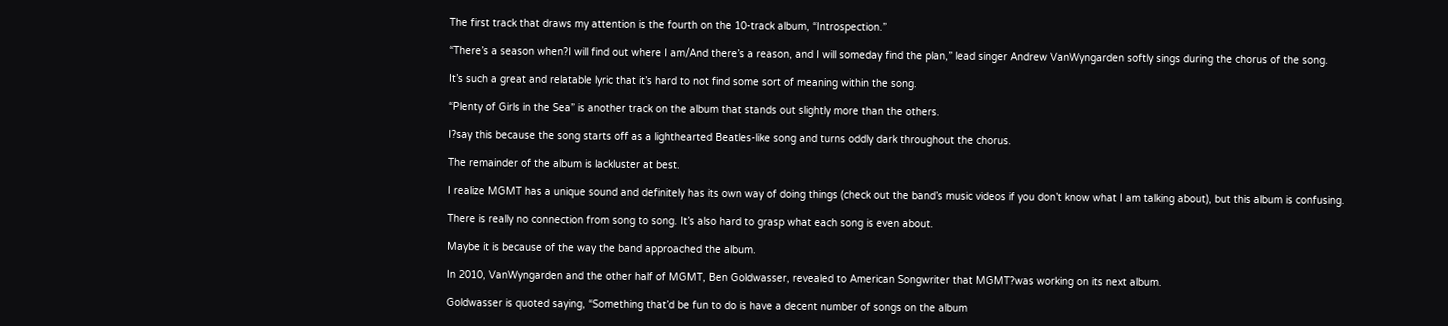The first track that draws my attention is the fourth on the 10-track album, “Introspection.”

“There’s a season when?I will find out where I am/And there’s a reason, and I will someday find the plan,” lead singer Andrew VanWyngarden softly sings during the chorus of the song.

It’s such a great and relatable lyric that it’s hard to not find some sort of meaning within the song.

“Plenty of Girls in the Sea” is another track on the album that stands out slightly more than the others.

I?say this because the song starts off as a lighthearted Beatles-like song and turns oddly dark throughout the chorus.

The remainder of the album is lackluster at best.

I realize MGMT has a unique sound and definitely has its own way of doing things (check out the band’s music videos if you don’t know what I am talking about), but this album is confusing.

There is really no connection from song to song. It’s also hard to grasp what each song is even about.

Maybe it is because of the way the band approached the album.

In 2010, VanWyngarden and the other half of MGMT, Ben Goldwasser, revealed to American Songwriter that MGMT?was working on its next album.

Goldwasser is quoted saying, “Something that’d be fun to do is have a decent number of songs on the album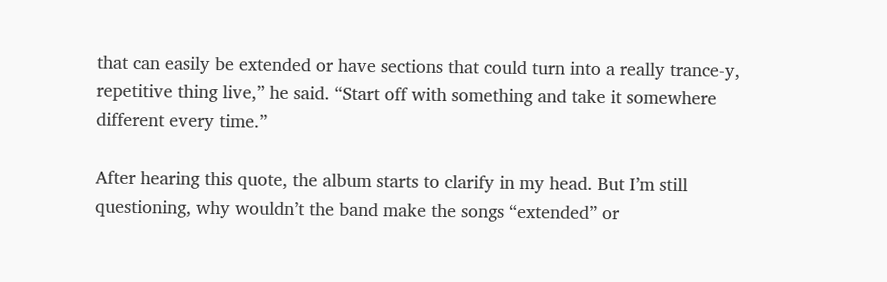that can easily be extended or have sections that could turn into a really trance-y, repetitive thing live,” he said. “Start off with something and take it somewhere different every time.”

After hearing this quote, the album starts to clarify in my head. But I’m still questioning, why wouldn’t the band make the songs “extended” or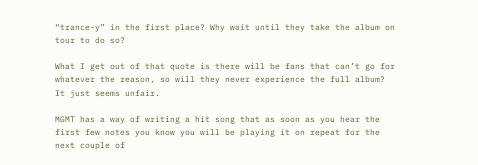“trance-y” in the first place? Why wait until they take the album on tour to do so?

What I get out of that quote is there will be fans that can’t go for whatever the reason, so will they never experience the full album? It just seems unfair.

MGMT has a way of writing a hit song that as soon as you hear the first few notes you know you will be playing it on repeat for the next couple of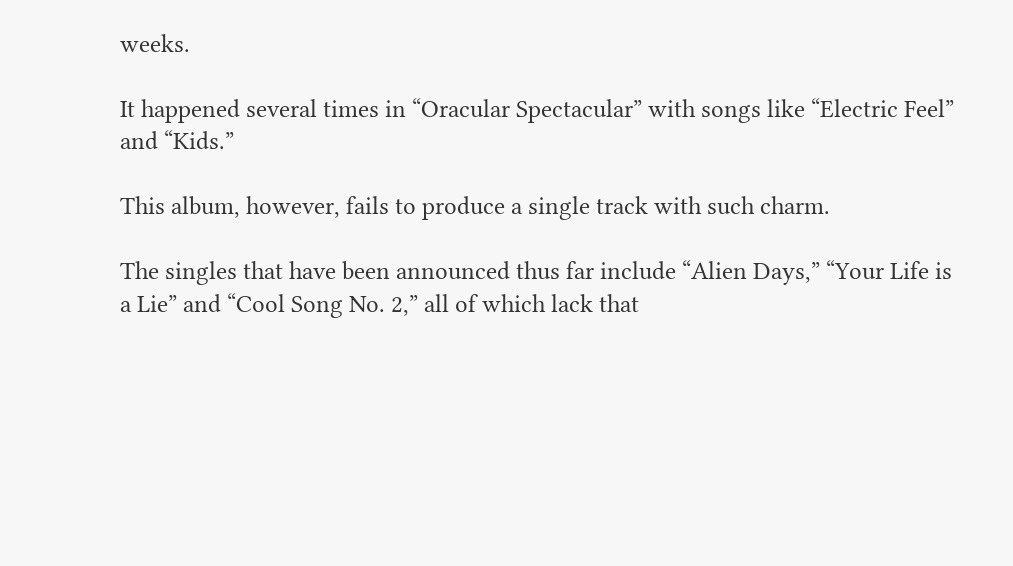weeks.

It happened several times in “Oracular Spectacular” with songs like “Electric Feel” and “Kids.”

This album, however, fails to produce a single track with such charm.

The singles that have been announced thus far include “Alien Days,” “Your Life is a Lie” and “Cool Song No. 2,” all of which lack that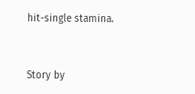hit-single stamina.


Story by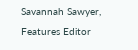Savannah Sawyer, Features Editor